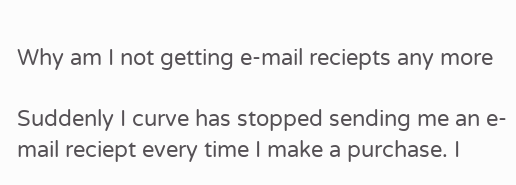Why am I not getting e-mail reciepts any more

Suddenly I curve has stopped sending me an e-mail reciept every time I make a purchase. I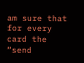am sure that for every card the “send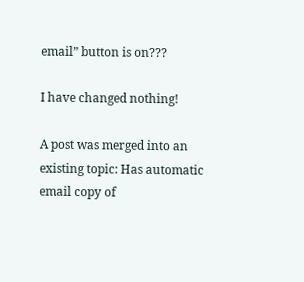email” button is on???

I have changed nothing!

A post was merged into an existing topic: Has automatic email copy of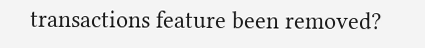transactions feature been removed?